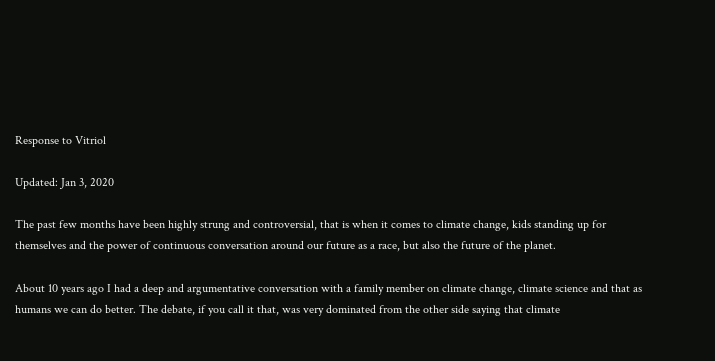Response to Vitriol

Updated: Jan 3, 2020

The past few months have been highly strung and controversial, that is when it comes to climate change, kids standing up for themselves and the power of continuous conversation around our future as a race, but also the future of the planet.

About 10 years ago I had a deep and argumentative conversation with a family member on climate change, climate science and that as humans we can do better. The debate, if you call it that, was very dominated from the other side saying that climate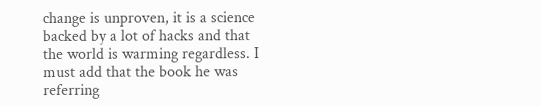change is unproven, it is a science backed by a lot of hacks and that the world is warming regardless. I must add that the book he was referring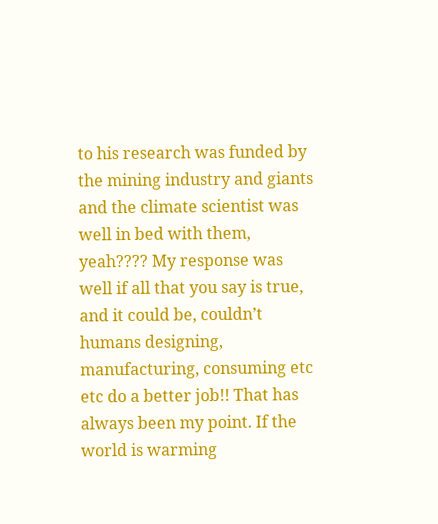to his research was funded by the mining industry and giants and the climate scientist was well in bed with them, yeah???? My response was well if all that you say is true, and it could be, couldn’t humans designing, manufacturing, consuming etc etc do a better job!! That has always been my point. If the world is warming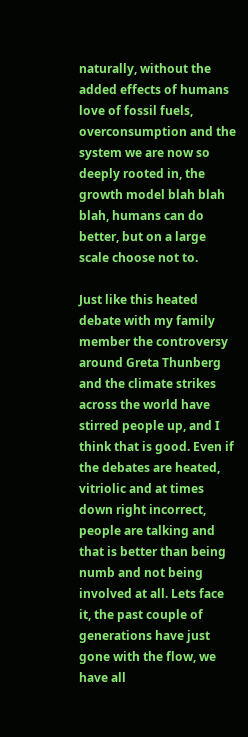naturally, without the added effects of humans love of fossil fuels, overconsumption and the system we are now so deeply rooted in, the growth model blah blah blah, humans can do better, but on a large scale choose not to.

Just like this heated debate with my family member the controversy around Greta Thunberg and the climate strikes across the world have stirred people up, and I think that is good. Even if the debates are heated, vitriolic and at times down right incorrect, people are talking and that is better than being numb and not being involved at all. Lets face it, the past couple of generations have just gone with the flow, we have all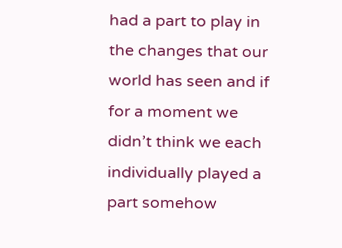had a part to play in the changes that our world has seen and if for a moment we didn’t think we each individually played a part somehow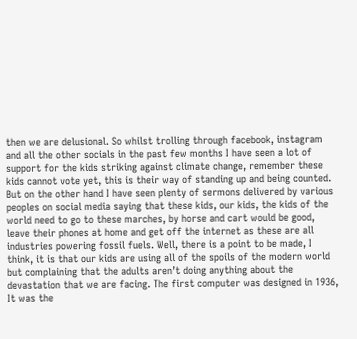then we are delusional. So whilst trolling through facebook, instagram and all the other socials in the past few months I have seen a lot of support for the kids striking against climate change, remember these kids cannot vote yet, this is their way of standing up and being counted. But on the other hand I have seen plenty of sermons delivered by various peoples on social media saying that these kids, our kids, the kids of the world need to go to these marches, by horse and cart would be good, leave their phones at home and get off the internet as these are all industries powering fossil fuels. Well, there is a point to be made, I think, it is that our kids are using all of the spoils of the modern world but complaining that the adults aren’t doing anything about the devastation that we are facing. The first computer was designed in 1936, It was the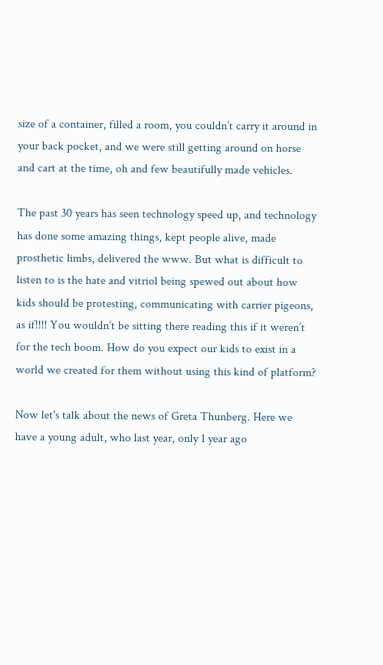size of a container, filled a room, you couldn’t carry it around in your back pocket, and we were still getting around on horse and cart at the time, oh and few beautifully made vehicles.

The past 30 years has seen technology speed up, and technology has done some amazing things, kept people alive, made prosthetic limbs, delivered the www. But what is difficult to listen to is the hate and vitriol being spewed out about how kids should be protesting, communicating with carrier pigeons, as if!!!! You wouldn’t be sitting there reading this if it weren’t for the tech boom. How do you expect our kids to exist in a world we created for them without using this kind of platform?

Now let's talk about the news of Greta Thunberg. Here we have a young adult, who last year, only 1 year ago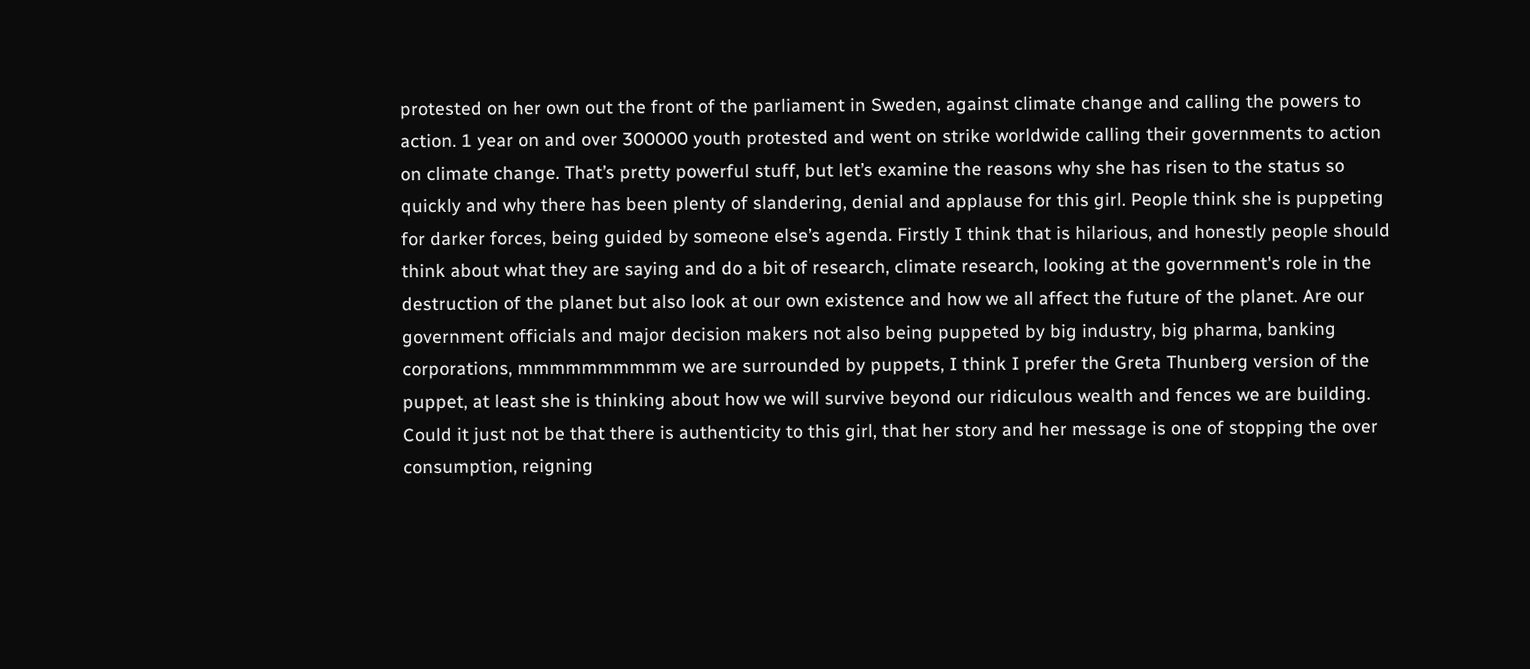protested on her own out the front of the parliament in Sweden, against climate change and calling the powers to action. 1 year on and over 300000 youth protested and went on strike worldwide calling their governments to action on climate change. That’s pretty powerful stuff, but let’s examine the reasons why she has risen to the status so quickly and why there has been plenty of slandering, denial and applause for this girl. People think she is puppeting for darker forces, being guided by someone else’s agenda. Firstly I think that is hilarious, and honestly people should think about what they are saying and do a bit of research, climate research, looking at the government's role in the destruction of the planet but also look at our own existence and how we all affect the future of the planet. Are our government officials and major decision makers not also being puppeted by big industry, big pharma, banking corporations, mmmmmmmmmm we are surrounded by puppets, I think I prefer the Greta Thunberg version of the puppet, at least she is thinking about how we will survive beyond our ridiculous wealth and fences we are building. Could it just not be that there is authenticity to this girl, that her story and her message is one of stopping the over consumption, reigning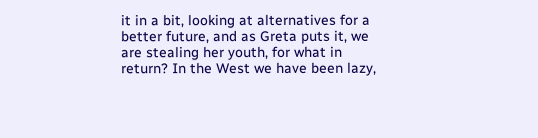it in a bit, looking at alternatives for a better future, and as Greta puts it, we are stealing her youth, for what in return? In the West we have been lazy,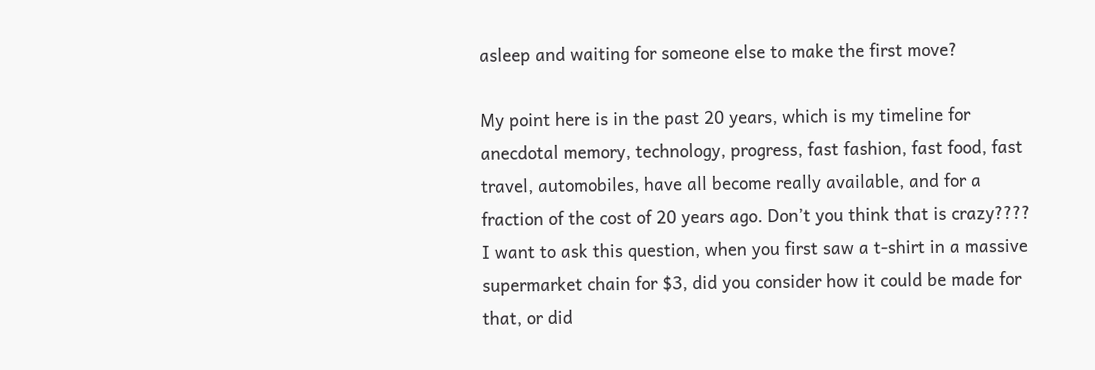asleep and waiting for someone else to make the first move?

My point here is in the past 20 years, which is my timeline for anecdotal memory, technology, progress, fast fashion, fast food, fast travel, automobiles, have all become really available, and for a fraction of the cost of 20 years ago. Don’t you think that is crazy???? I want to ask this question, when you first saw a t-shirt in a massive supermarket chain for $3, did you consider how it could be made for that, or did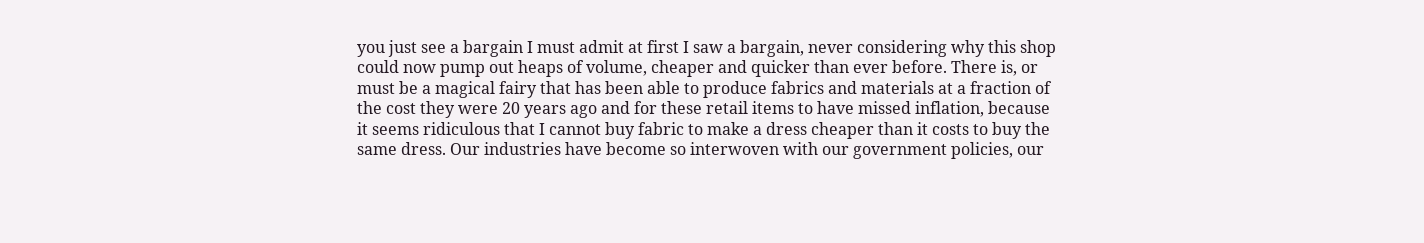you just see a bargain I must admit at first I saw a bargain, never considering why this shop could now pump out heaps of volume, cheaper and quicker than ever before. There is, or must be a magical fairy that has been able to produce fabrics and materials at a fraction of the cost they were 20 years ago and for these retail items to have missed inflation, because it seems ridiculous that I cannot buy fabric to make a dress cheaper than it costs to buy the same dress. Our industries have become so interwoven with our government policies, our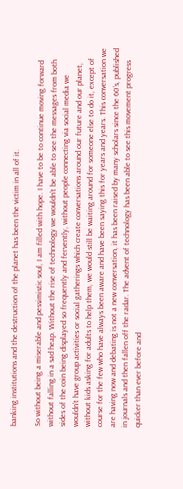banking institutions and the destruction of the planet has been the victim in all of it.

So without being a miserable and pessimistic soul, I am filled with hope. I have to be to continue moving forward without falling in a sad heap. Without the rise of technology we wouldn’t be able to see the messages from both sides of the coin being displayed so frequently and fervently, without people connecting via social media we wouldn’t have group activities or social gatherings which create conversations around our future and our planet, without kids asking for adults to help them, we would still be waiting around for someone else to do it, except of course for the few who have always been aware and have been saying this for years and years. This conversation we are having now and debating is not a new conversation, it has been raised by many scholars since the 60’s, published in journals and then fallen off the radar. The advent of technology has been able to see this movement progress quicker than ever before and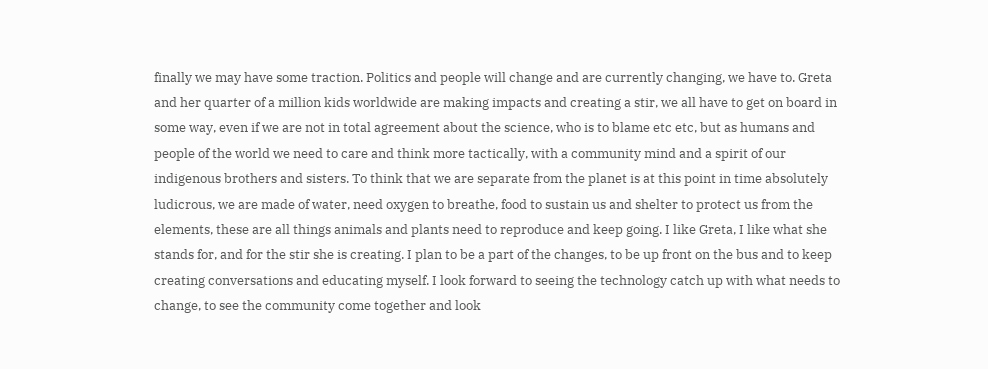finally we may have some traction. Politics and people will change and are currently changing, we have to. Greta and her quarter of a million kids worldwide are making impacts and creating a stir, we all have to get on board in some way, even if we are not in total agreement about the science, who is to blame etc etc, but as humans and people of the world we need to care and think more tactically, with a community mind and a spirit of our indigenous brothers and sisters. To think that we are separate from the planet is at this point in time absolutely ludicrous, we are made of water, need oxygen to breathe, food to sustain us and shelter to protect us from the elements, these are all things animals and plants need to reproduce and keep going. I like Greta, I like what she stands for, and for the stir she is creating. I plan to be a part of the changes, to be up front on the bus and to keep creating conversations and educating myself. I look forward to seeing the technology catch up with what needs to change, to see the community come together and look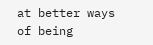at better ways of being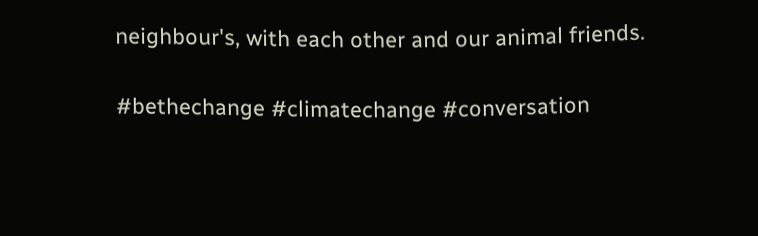neighbour's, with each other and our animal friends.

#bethechange #climatechange #conversation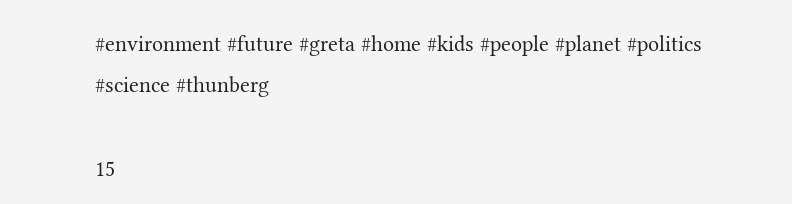#environment #future #greta #home #kids #people #planet #politics #science #thunberg

15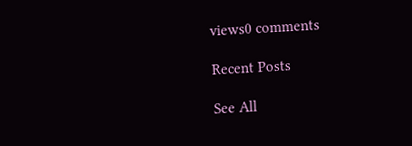views0 comments

Recent Posts

See All